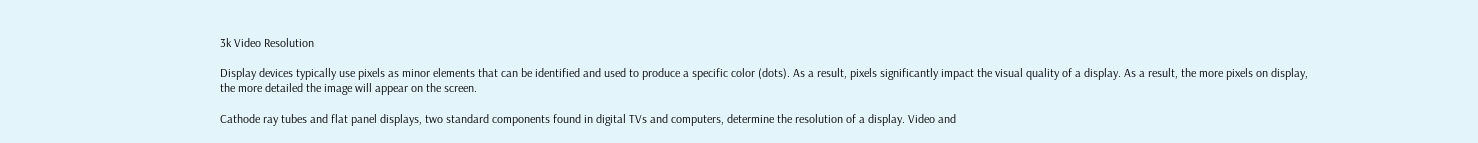3k Video Resolution

Display devices typically use pixels as minor elements that can be identified and used to produce a specific color (dots). As a result, pixels significantly impact the visual quality of a display. As a result, the more pixels on display, the more detailed the image will appear on the screen.

Cathode ray tubes and flat panel displays, two standard components found in digital TVs and computers, determine the resolution of a display. Video and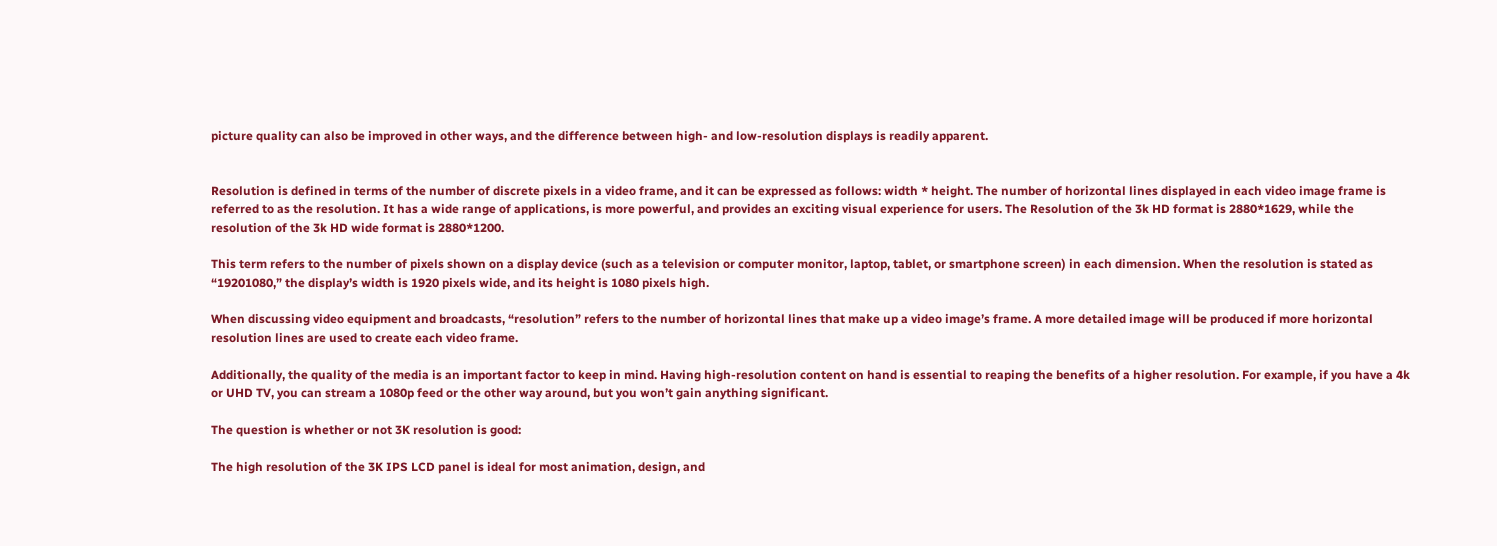picture quality can also be improved in other ways, and the difference between high- and low-resolution displays is readily apparent.


Resolution is defined in terms of the number of discrete pixels in a video frame, and it can be expressed as follows: width * height. The number of horizontal lines displayed in each video image frame is referred to as the resolution. It has a wide range of applications, is more powerful, and provides an exciting visual experience for users. The Resolution of the 3k HD format is 2880*1629, while the resolution of the 3k HD wide format is 2880*1200.

This term refers to the number of pixels shown on a display device (such as a television or computer monitor, laptop, tablet, or smartphone screen) in each dimension. When the resolution is stated as “19201080,” the display’s width is 1920 pixels wide, and its height is 1080 pixels high.

When discussing video equipment and broadcasts, “resolution” refers to the number of horizontal lines that make up a video image’s frame. A more detailed image will be produced if more horizontal resolution lines are used to create each video frame.

Additionally, the quality of the media is an important factor to keep in mind. Having high-resolution content on hand is essential to reaping the benefits of a higher resolution. For example, if you have a 4k or UHD TV, you can stream a 1080p feed or the other way around, but you won’t gain anything significant.

The question is whether or not 3K resolution is good:

The high resolution of the 3K IPS LCD panel is ideal for most animation, design, and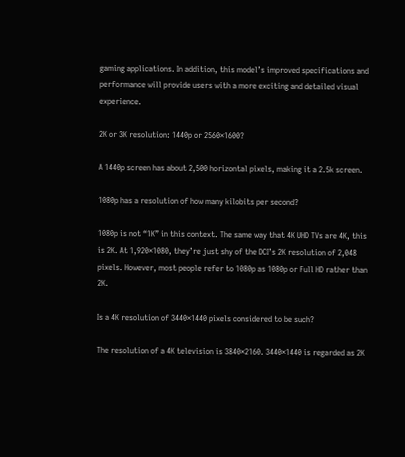gaming applications. In addition, this model’s improved specifications and performance will provide users with a more exciting and detailed visual experience.

2K or 3K resolution: 1440p or 2560×1600?

A 1440p screen has about 2,500 horizontal pixels, making it a 2.5k screen.

1080p has a resolution of how many kilobits per second?

1080p is not “1K” in this context. The same way that 4K UHD TVs are 4K, this is 2K. At 1,920×1080, they’re just shy of the DCI’s 2K resolution of 2,048 pixels. However, most people refer to 1080p as 1080p or Full HD rather than 2K.

Is a 4K resolution of 3440×1440 pixels considered to be such?

The resolution of a 4K television is 3840×2160. 3440×1440 is regarded as 2K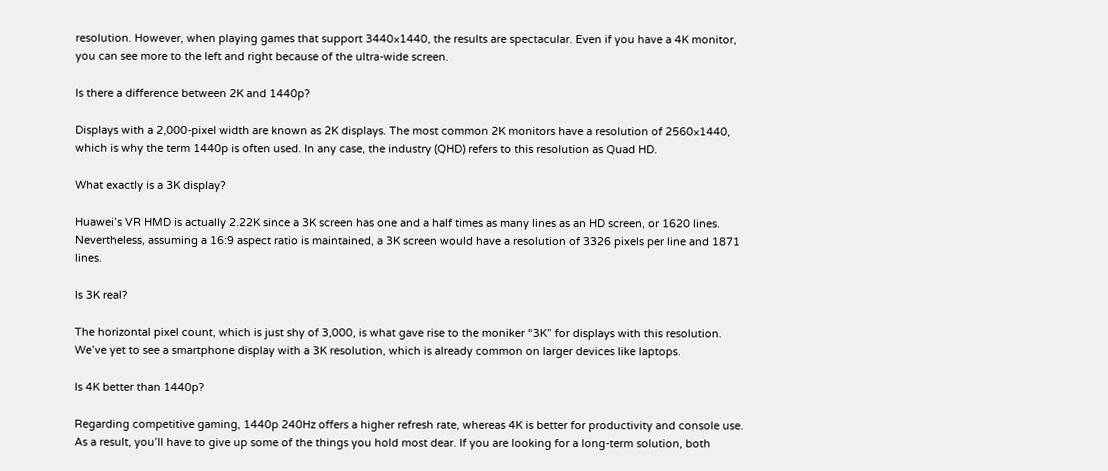resolution. However, when playing games that support 3440×1440, the results are spectacular. Even if you have a 4K monitor, you can see more to the left and right because of the ultra-wide screen.

Is there a difference between 2K and 1440p?

Displays with a 2,000-pixel width are known as 2K displays. The most common 2K monitors have a resolution of 2560×1440, which is why the term 1440p is often used. In any case, the industry (QHD) refers to this resolution as Quad HD.

What exactly is a 3K display?

Huawei’s VR HMD is actually 2.22K since a 3K screen has one and a half times as many lines as an HD screen, or 1620 lines. Nevertheless, assuming a 16:9 aspect ratio is maintained, a 3K screen would have a resolution of 3326 pixels per line and 1871 lines.

Is 3K real?

The horizontal pixel count, which is just shy of 3,000, is what gave rise to the moniker “3K” for displays with this resolution. We’ve yet to see a smartphone display with a 3K resolution, which is already common on larger devices like laptops.

Is 4K better than 1440p?

Regarding competitive gaming, 1440p 240Hz offers a higher refresh rate, whereas 4K is better for productivity and console use. As a result, you’ll have to give up some of the things you hold most dear. If you are looking for a long-term solution, both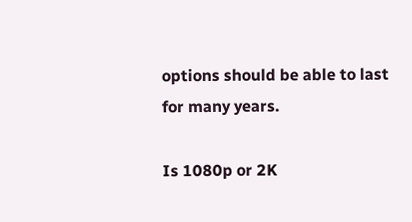options should be able to last for many years.

Is 1080p or 2K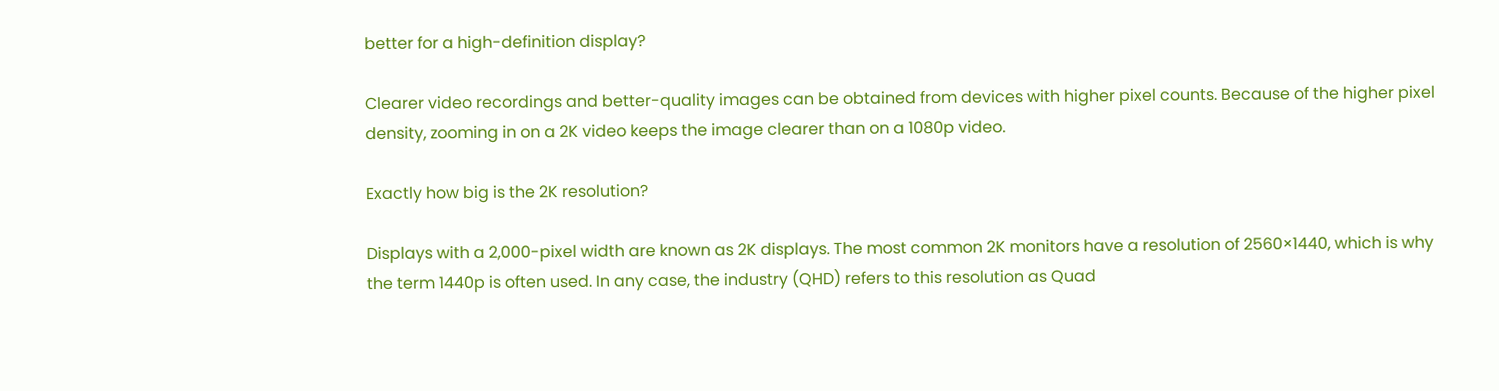better for a high-definition display?

Clearer video recordings and better-quality images can be obtained from devices with higher pixel counts. Because of the higher pixel density, zooming in on a 2K video keeps the image clearer than on a 1080p video.

Exactly how big is the 2K resolution?

Displays with a 2,000-pixel width are known as 2K displays. The most common 2K monitors have a resolution of 2560×1440, which is why the term 1440p is often used. In any case, the industry (QHD) refers to this resolution as Quad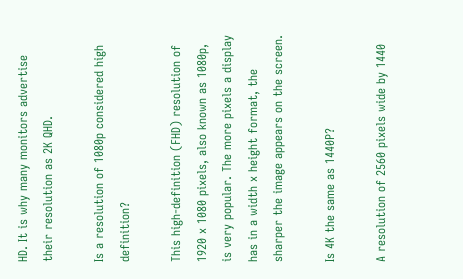HD. It is why many monitors advertise their resolution as 2K QHD.

Is a resolution of 1080p considered high definition?

This high-definition (FHD) resolution of 1920 x 1080 pixels, also known as 1080p, is very popular. The more pixels a display has in a width x height format, the sharper the image appears on the screen.

Is 4K the same as 1440P?

A resolution of 2560 pixels wide by 1440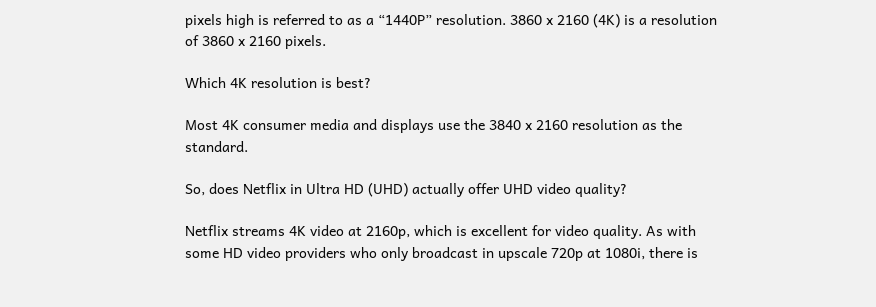pixels high is referred to as a “1440P” resolution. 3860 x 2160 (4K) is a resolution of 3860 x 2160 pixels.

Which 4K resolution is best?

Most 4K consumer media and displays use the 3840 x 2160 resolution as the standard.

So, does Netflix in Ultra HD (UHD) actually offer UHD video quality?

Netflix streams 4K video at 2160p, which is excellent for video quality. As with some HD video providers who only broadcast in upscale 720p at 1080i, there is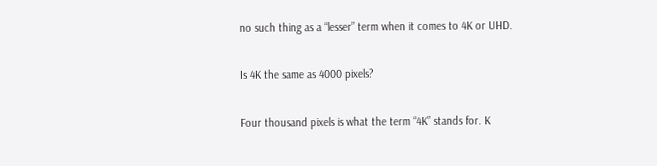no such thing as a “lesser” term when it comes to 4K or UHD.

Is 4K the same as 4000 pixels?

Four thousand pixels is what the term “4K” stands for. K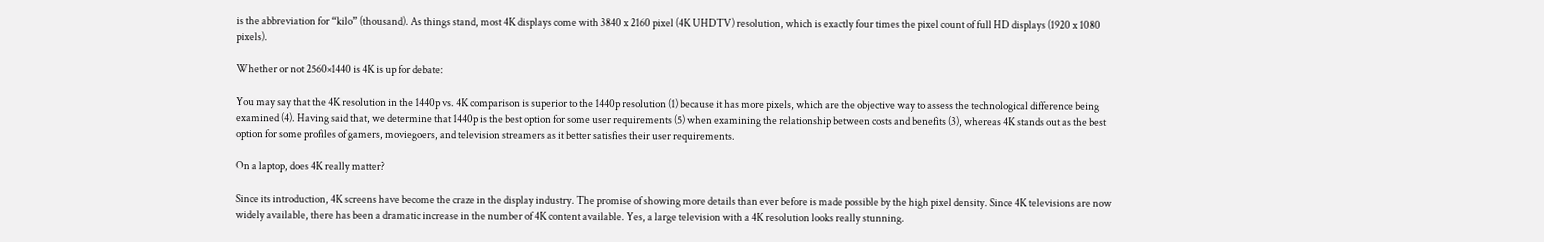is the abbreviation for “kilo” (thousand). As things stand, most 4K displays come with 3840 x 2160 pixel (4K UHDTV) resolution, which is exactly four times the pixel count of full HD displays (1920 x 1080 pixels).

Whether or not 2560×1440 is 4K is up for debate:

You may say that the 4K resolution in the 1440p vs. 4K comparison is superior to the 1440p resolution (1) because it has more pixels, which are the objective way to assess the technological difference being examined (4). Having said that, we determine that 1440p is the best option for some user requirements (5) when examining the relationship between costs and benefits (3), whereas 4K stands out as the best option for some profiles of gamers, moviegoers, and television streamers as it better satisfies their user requirements.

On a laptop, does 4K really matter?

Since its introduction, 4K screens have become the craze in the display industry. The promise of showing more details than ever before is made possible by the high pixel density. Since 4K televisions are now widely available, there has been a dramatic increase in the number of 4K content available. Yes, a large television with a 4K resolution looks really stunning.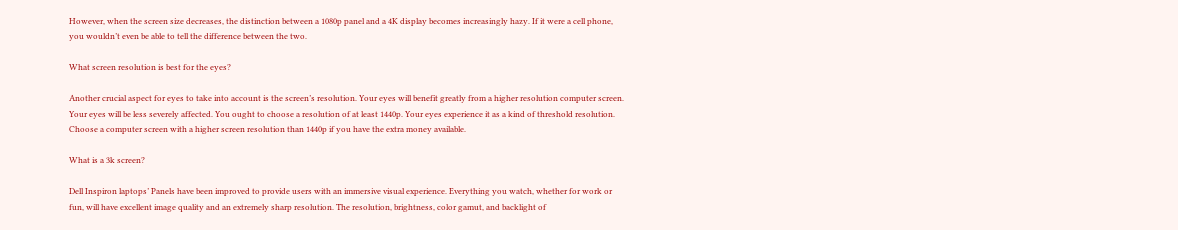However, when the screen size decreases, the distinction between a 1080p panel and a 4K display becomes increasingly hazy. If it were a cell phone, you wouldn’t even be able to tell the difference between the two.

What screen resolution is best for the eyes?

Another crucial aspect for eyes to take into account is the screen’s resolution. Your eyes will benefit greatly from a higher resolution computer screen. Your eyes will be less severely affected. You ought to choose a resolution of at least 1440p. Your eyes experience it as a kind of threshold resolution. Choose a computer screen with a higher screen resolution than 1440p if you have the extra money available.

What is a 3k screen?

Dell Inspiron laptops’ Panels have been improved to provide users with an immersive visual experience. Everything you watch, whether for work or fun, will have excellent image quality and an extremely sharp resolution. The resolution, brightness, color gamut, and backlight of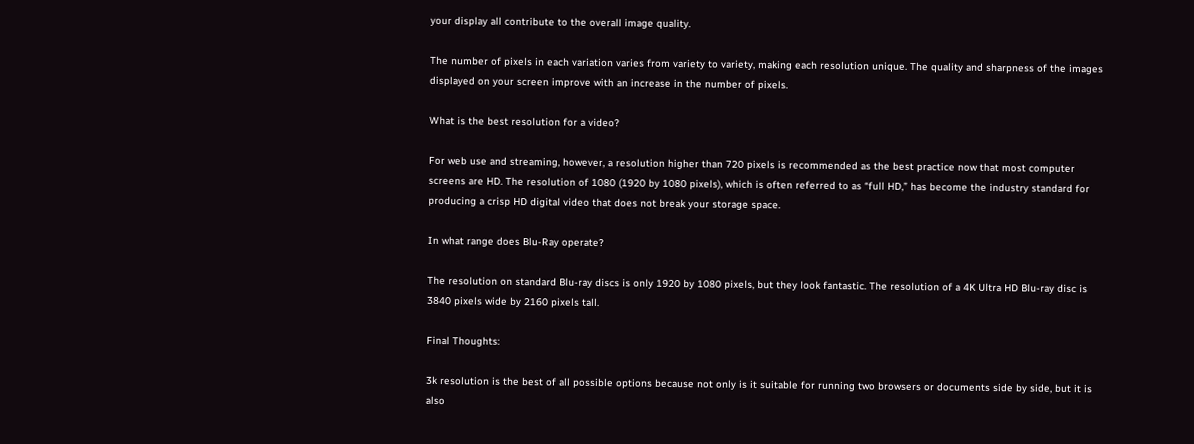your display all contribute to the overall image quality.

The number of pixels in each variation varies from variety to variety, making each resolution unique. The quality and sharpness of the images displayed on your screen improve with an increase in the number of pixels.

What is the best resolution for a video?

For web use and streaming, however, a resolution higher than 720 pixels is recommended as the best practice now that most computer screens are HD. The resolution of 1080 (1920 by 1080 pixels), which is often referred to as “full HD,” has become the industry standard for producing a crisp HD digital video that does not break your storage space.

In what range does Blu-Ray operate?

The resolution on standard Blu-ray discs is only 1920 by 1080 pixels, but they look fantastic. The resolution of a 4K Ultra HD Blu-ray disc is 3840 pixels wide by 2160 pixels tall.

Final Thoughts:

3k resolution is the best of all possible options because not only is it suitable for running two browsers or documents side by side, but it is also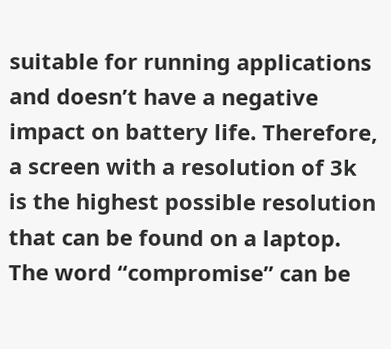suitable for running applications and doesn’t have a negative impact on battery life. Therefore, a screen with a resolution of 3k is the highest possible resolution that can be found on a laptop. The word “compromise” can be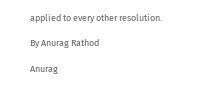applied to every other resolution.

By Anurag Rathod

Anurag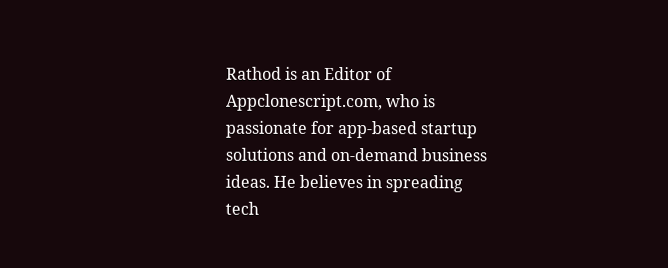Rathod is an Editor of Appclonescript.com, who is passionate for app-based startup solutions and on-demand business ideas. He believes in spreading tech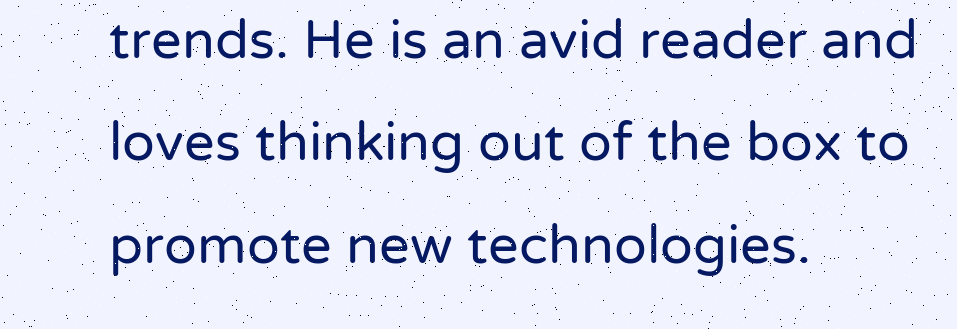trends. He is an avid reader and loves thinking out of the box to promote new technologies.